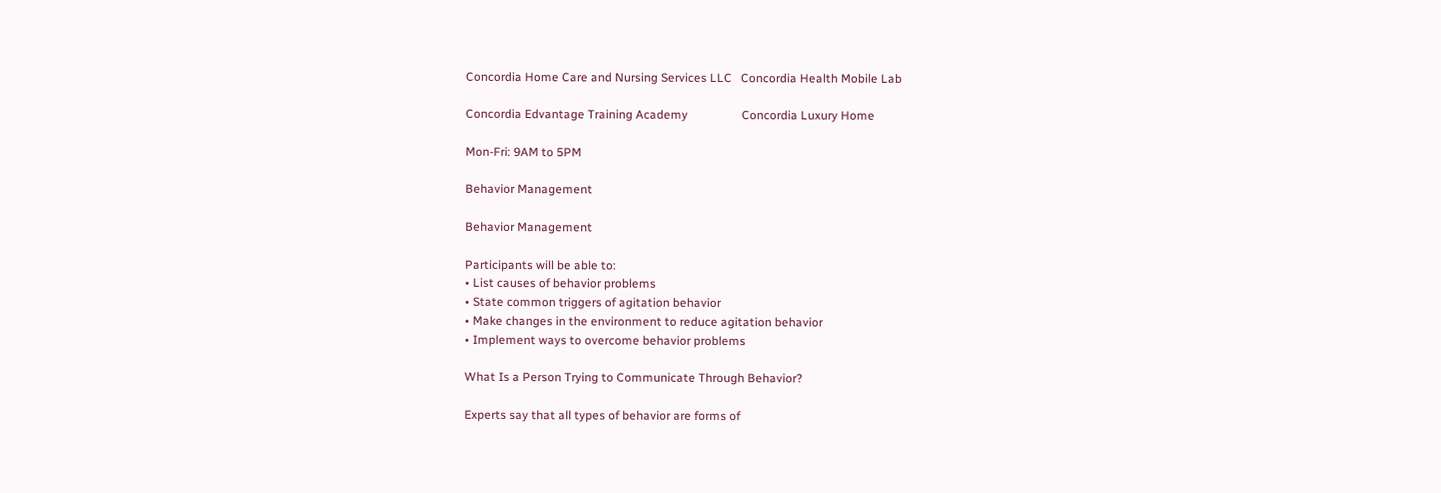Concordia Home Care and Nursing Services LLC   Concordia Health Mobile Lab

Concordia Edvantage Training Academy                  Concordia Luxury Home

Mon-Fri: 9AM to 5PM

Behavior Management

Behavior Management

Participants will be able to:
• List causes of behavior problems
• State common triggers of agitation behavior
• Make changes in the environment to reduce agitation behavior
• Implement ways to overcome behavior problems

What Is a Person Trying to Communicate Through Behavior?

Experts say that all types of behavior are forms of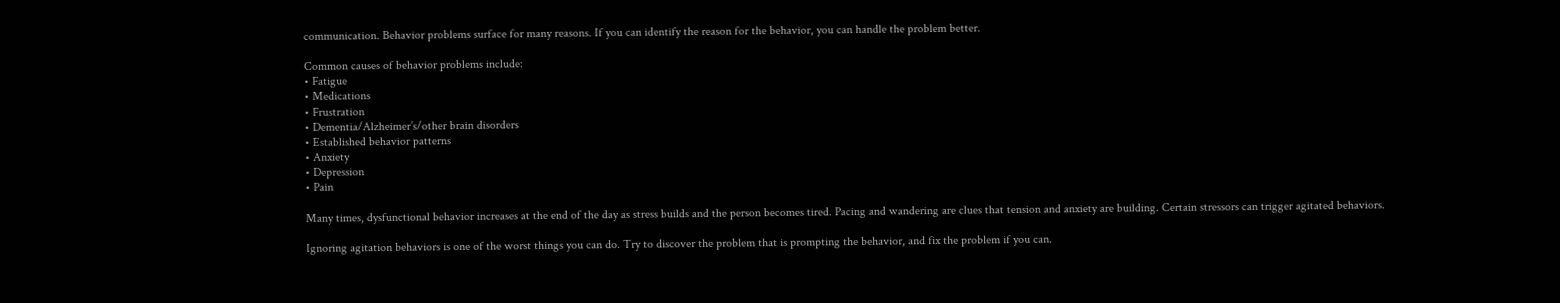communication. Behavior problems surface for many reasons. If you can identify the reason for the behavior, you can handle the problem better.

Common causes of behavior problems include:
• Fatigue
• Medications
• Frustration
• Dementia/Alzheimer’s/other brain disorders
• Established behavior patterns
• Anxiety
• Depression
• Pain

Many times, dysfunctional behavior increases at the end of the day as stress builds and the person becomes tired. Pacing and wandering are clues that tension and anxiety are building. Certain stressors can trigger agitated behaviors.

Ignoring agitation behaviors is one of the worst things you can do. Try to discover the problem that is prompting the behavior, and fix the problem if you can.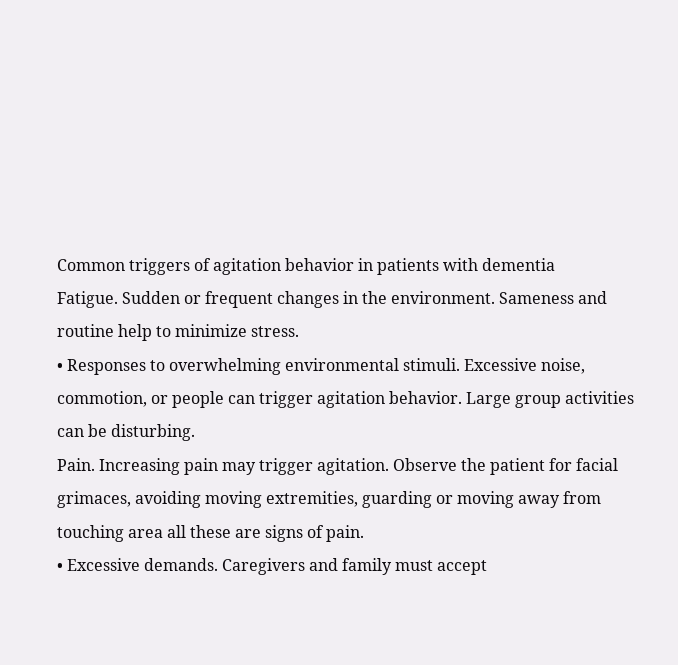Common triggers of agitation behavior in patients with dementia
Fatigue. Sudden or frequent changes in the environment. Sameness and routine help to minimize stress.
• Responses to overwhelming environmental stimuli. Excessive noise, commotion, or people can trigger agitation behavior. Large group activities can be disturbing.
Pain. Increasing pain may trigger agitation. Observe the patient for facial grimaces, avoiding moving extremities, guarding or moving away from touching area all these are signs of pain.
• Excessive demands. Caregivers and family must accept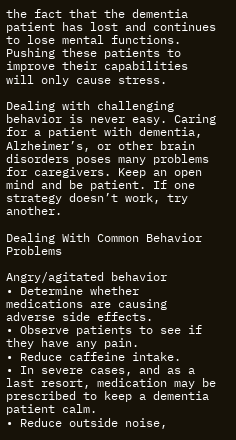the fact that the dementia patient has lost and continues to lose mental functions. Pushing these patients to improve their capabilities will only cause stress.

Dealing with challenging behavior is never easy. Caring for a patient with dementia, Alzheimer’s, or other brain disorders poses many problems for caregivers. Keep an open mind and be patient. If one strategy doesn’t work, try another.

Dealing With Common Behavior Problems

Angry/agitated behavior
• Determine whether medications are causing adverse side effects.
• Observe patients to see if they have any pain.
• Reduce caffeine intake.
• In severe cases, and as a last resort, medication may be prescribed to keep a dementia patient calm.
• Reduce outside noise,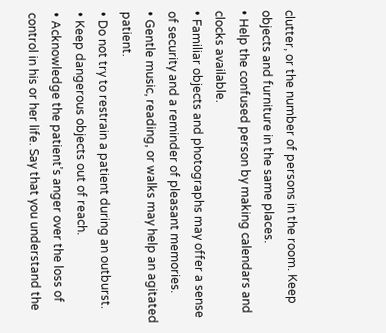clutter, or the number of persons in the room. Keep objects and furniture in the same places.
• Help the confused person by making calendars and clocks available.
• Familiar objects and photographs may offer a sense of security and a reminder of pleasant memories.
• Gentle music, reading, or walks may help an agitated patient.
• Do not try to restrain a patient during an outburst.
• Keep dangerous objects out of reach.
• Acknowledge the patient’s anger over the loss of control in his or her life. Say that you understand the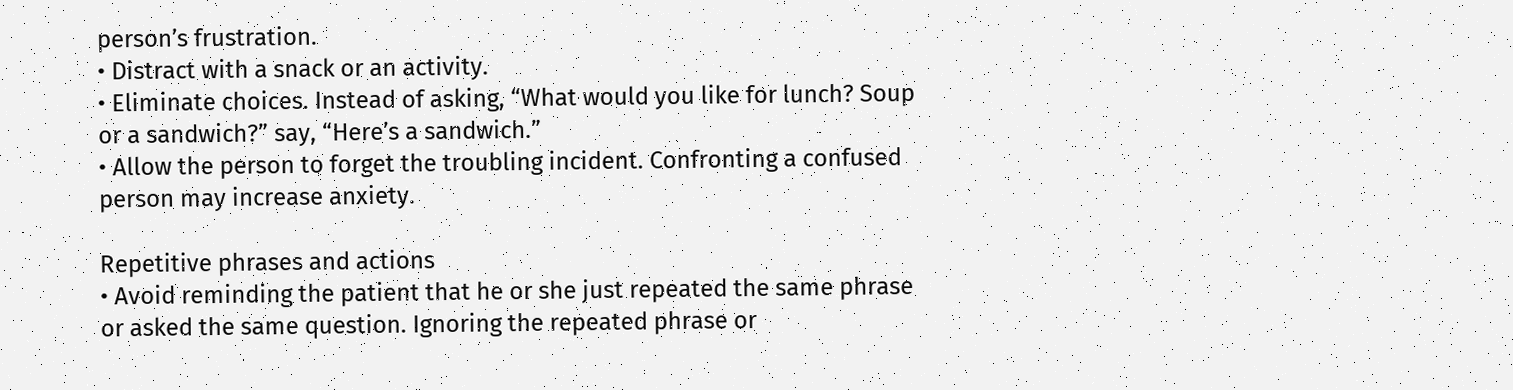person’s frustration.
• Distract with a snack or an activity.
• Eliminate choices. Instead of asking, “What would you like for lunch? Soup or a sandwich?” say, “Here’s a sandwich.”
• Allow the person to forget the troubling incident. Confronting a confused person may increase anxiety.

Repetitive phrases and actions
• Avoid reminding the patient that he or she just repeated the same phrase or asked the same question. Ignoring the repeated phrase or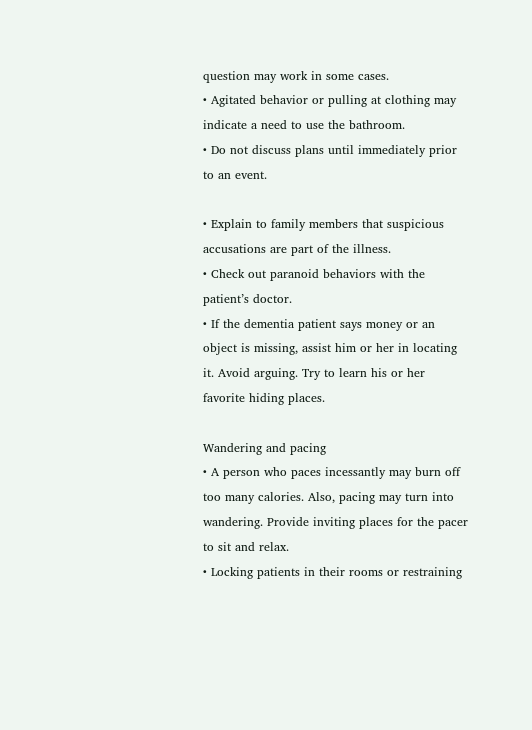question may work in some cases.
• Agitated behavior or pulling at clothing may indicate a need to use the bathroom.
• Do not discuss plans until immediately prior to an event.

• Explain to family members that suspicious accusations are part of the illness.
• Check out paranoid behaviors with the patient’s doctor.
• If the dementia patient says money or an object is missing, assist him or her in locating it. Avoid arguing. Try to learn his or her favorite hiding places.

Wandering and pacing
• A person who paces incessantly may burn off too many calories. Also, pacing may turn into wandering. Provide inviting places for the pacer to sit and relax.
• Locking patients in their rooms or restraining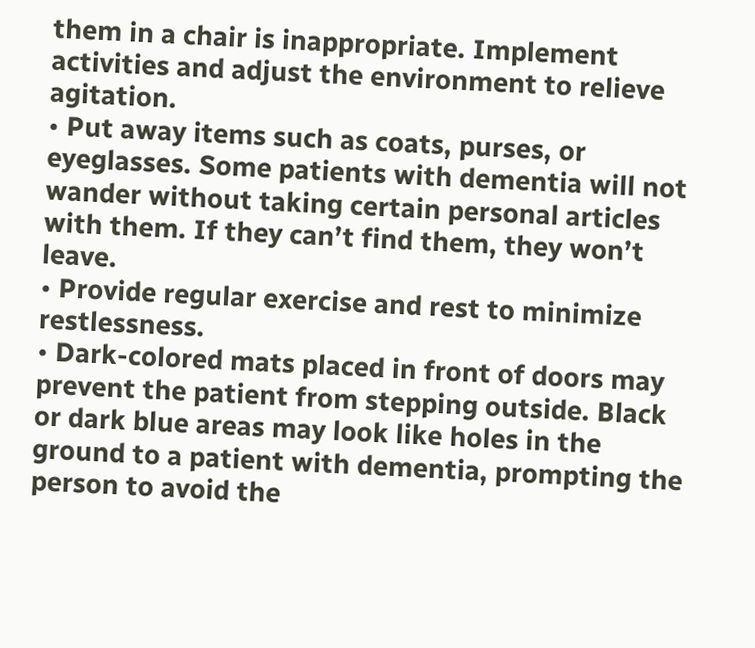them in a chair is inappropriate. Implement activities and adjust the environment to relieve agitation.
• Put away items such as coats, purses, or eyeglasses. Some patients with dementia will not wander without taking certain personal articles with them. If they can’t find them, they won’t leave.
• Provide regular exercise and rest to minimize restlessness.
• Dark-colored mats placed in front of doors may prevent the patient from stepping outside. Black or dark blue areas may look like holes in the ground to a patient with dementia, prompting the person to avoid the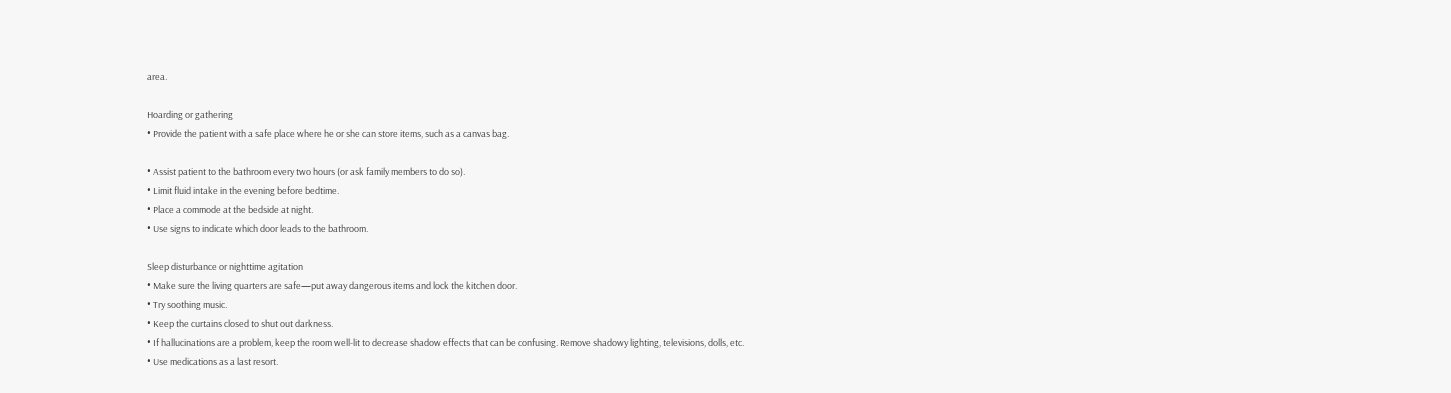area.

Hoarding or gathering
• Provide the patient with a safe place where he or she can store items, such as a canvas bag.

• Assist patient to the bathroom every two hours (or ask family members to do so).
• Limit fluid intake in the evening before bedtime.
• Place a commode at the bedside at night.
• Use signs to indicate which door leads to the bathroom.

Sleep disturbance or nighttime agitation
• Make sure the living quarters are safe—put away dangerous items and lock the kitchen door.
• Try soothing music.
• Keep the curtains closed to shut out darkness.
• If hallucinations are a problem, keep the room well-lit to decrease shadow effects that can be confusing. Remove shadowy lighting, televisions, dolls, etc.
• Use medications as a last resort.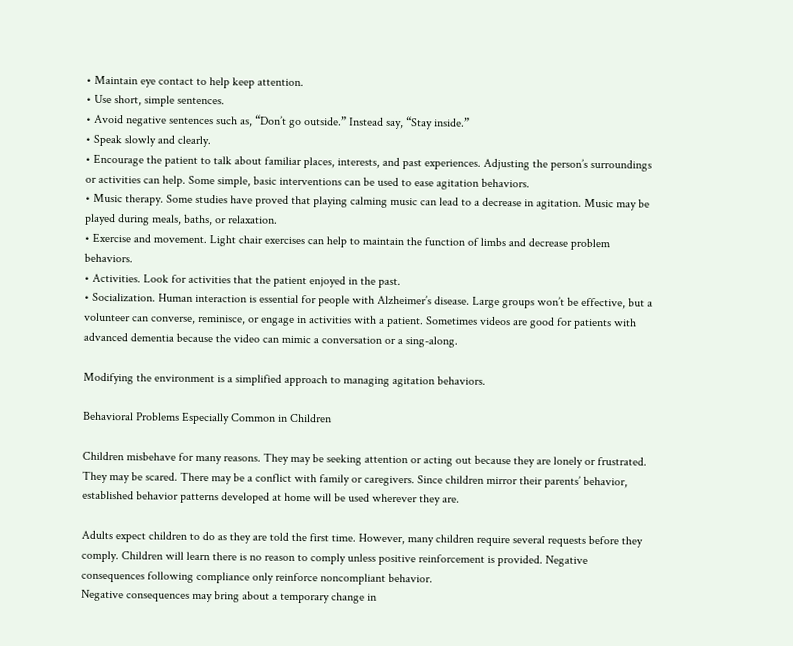• Maintain eye contact to help keep attention.
• Use short, simple sentences.
• Avoid negative sentences such as, “Don’t go outside.” Instead say, “Stay inside.”
• Speak slowly and clearly.
• Encourage the patient to talk about familiar places, interests, and past experiences. Adjusting the person’s surroundings or activities can help. Some simple, basic interventions can be used to ease agitation behaviors.
• Music therapy. Some studies have proved that playing calming music can lead to a decrease in agitation. Music may be played during meals, baths, or relaxation.
• Exercise and movement. Light chair exercises can help to maintain the function of limbs and decrease problem behaviors.
• Activities. Look for activities that the patient enjoyed in the past.
• Socialization. Human interaction is essential for people with Alzheimer’s disease. Large groups won’t be effective, but a volunteer can converse, reminisce, or engage in activities with a patient. Sometimes videos are good for patients with advanced dementia because the video can mimic a conversation or a sing-along.

Modifying the environment is a simplified approach to managing agitation behaviors.

Behavioral Problems Especially Common in Children

Children misbehave for many reasons. They may be seeking attention or acting out because they are lonely or frustrated. They may be scared. There may be a conflict with family or caregivers. Since children mirror their parents’ behavior, established behavior patterns developed at home will be used wherever they are.

Adults expect children to do as they are told the first time. However, many children require several requests before they comply. Children will learn there is no reason to comply unless positive reinforcement is provided. Negative consequences following compliance only reinforce noncompliant behavior.
Negative consequences may bring about a temporary change in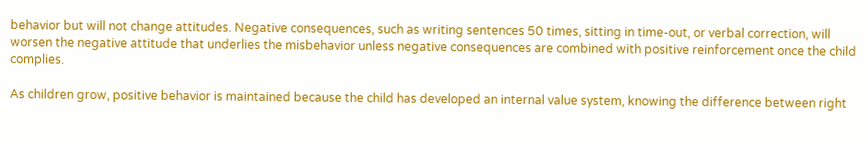behavior but will not change attitudes. Negative consequences, such as writing sentences 50 times, sitting in time-out, or verbal correction, will worsen the negative attitude that underlies the misbehavior unless negative consequences are combined with positive reinforcement once the child complies.

As children grow, positive behavior is maintained because the child has developed an internal value system, knowing the difference between right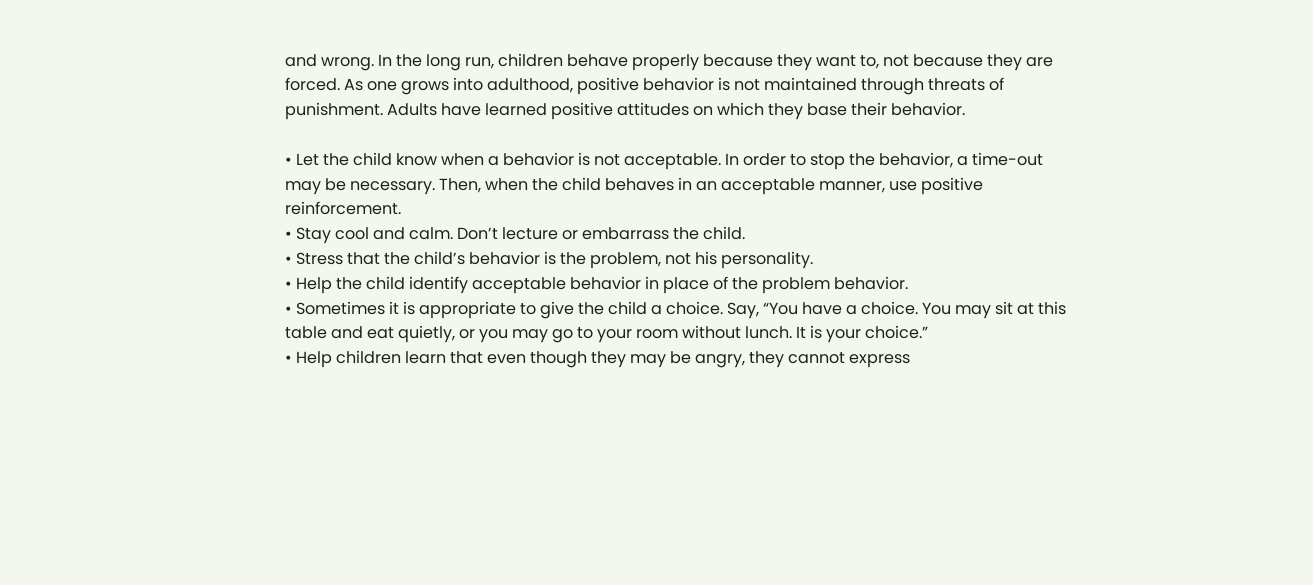and wrong. In the long run, children behave properly because they want to, not because they are forced. As one grows into adulthood, positive behavior is not maintained through threats of punishment. Adults have learned positive attitudes on which they base their behavior.

• Let the child know when a behavior is not acceptable. In order to stop the behavior, a time-out may be necessary. Then, when the child behaves in an acceptable manner, use positive reinforcement.
• Stay cool and calm. Don’t lecture or embarrass the child.
• Stress that the child’s behavior is the problem, not his personality.
• Help the child identify acceptable behavior in place of the problem behavior.
• Sometimes it is appropriate to give the child a choice. Say, “You have a choice. You may sit at this table and eat quietly, or you may go to your room without lunch. It is your choice.”
• Help children learn that even though they may be angry, they cannot express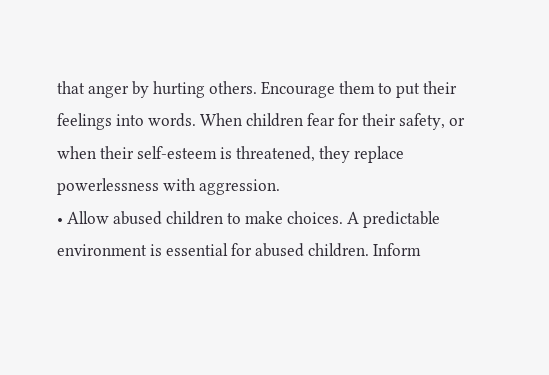that anger by hurting others. Encourage them to put their feelings into words. When children fear for their safety, or when their self-esteem is threatened, they replace powerlessness with aggression.
• Allow abused children to make choices. A predictable environment is essential for abused children. Inform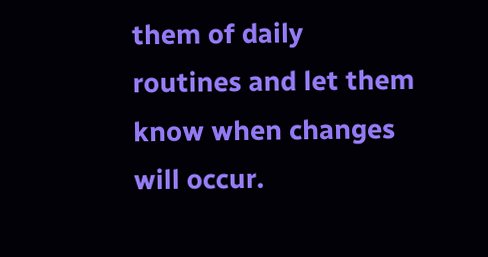them of daily routines and let them know when changes will occur.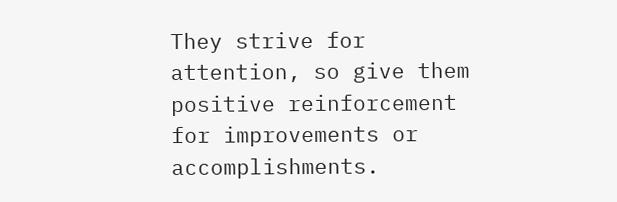They strive for attention, so give them positive reinforcement for improvements or accomplishments.